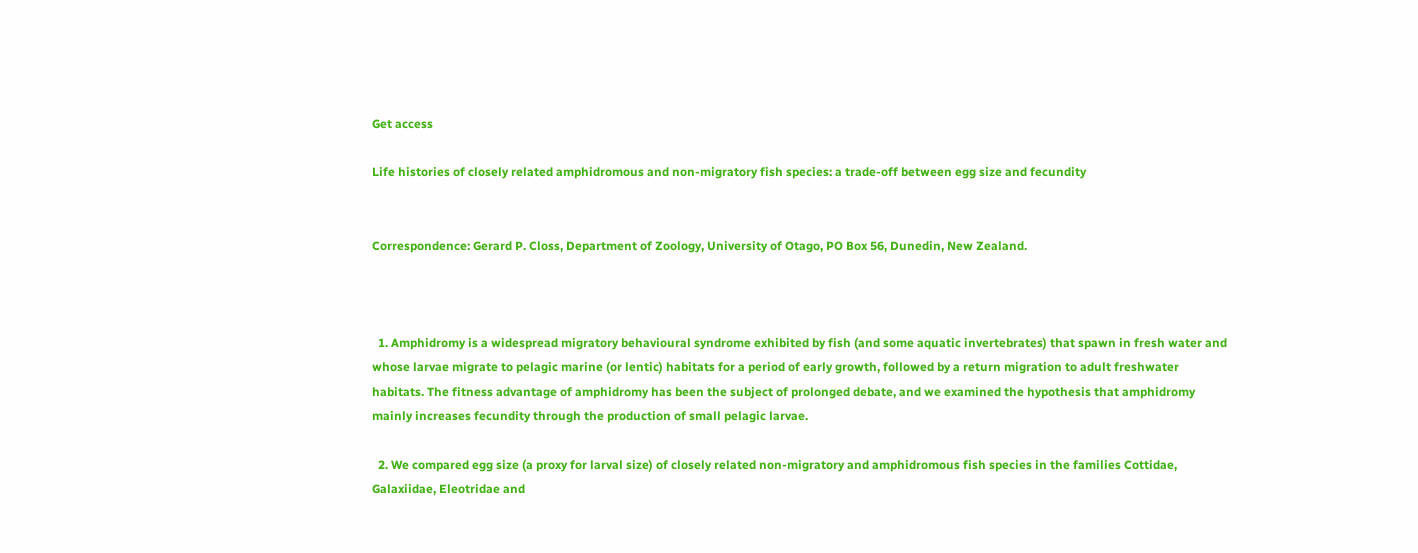Get access

Life histories of closely related amphidromous and non-migratory fish species: a trade-off between egg size and fecundity


Correspondence: Gerard P. Closs, Department of Zoology, University of Otago, PO Box 56, Dunedin, New Zealand.



  1. Amphidromy is a widespread migratory behavioural syndrome exhibited by fish (and some aquatic invertebrates) that spawn in fresh water and whose larvae migrate to pelagic marine (or lentic) habitats for a period of early growth, followed by a return migration to adult freshwater habitats. The fitness advantage of amphidromy has been the subject of prolonged debate, and we examined the hypothesis that amphidromy mainly increases fecundity through the production of small pelagic larvae.

  2. We compared egg size (a proxy for larval size) of closely related non-migratory and amphidromous fish species in the families Cottidae, Galaxiidae, Eleotridae and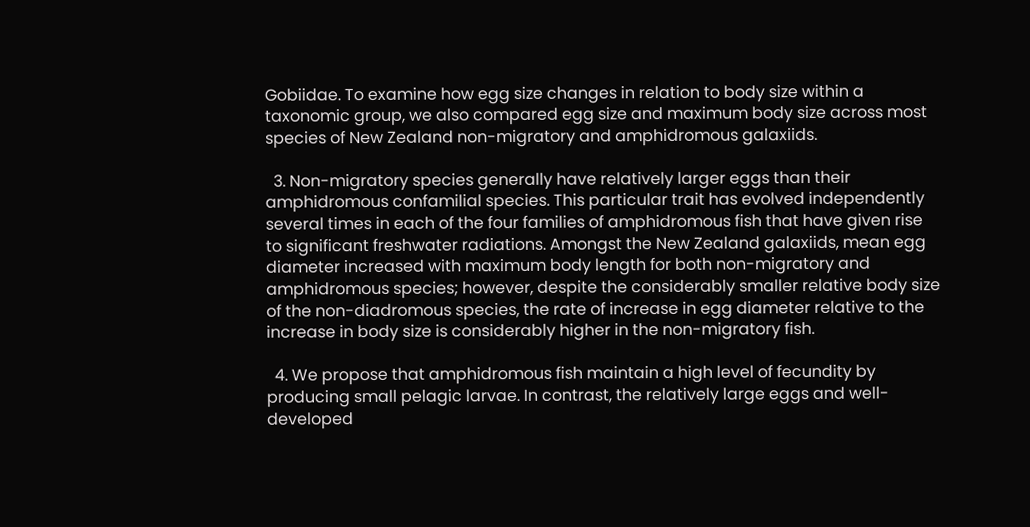Gobiidae. To examine how egg size changes in relation to body size within a taxonomic group, we also compared egg size and maximum body size across most species of New Zealand non-migratory and amphidromous galaxiids.

  3. Non-migratory species generally have relatively larger eggs than their amphidromous confamilial species. This particular trait has evolved independently several times in each of the four families of amphidromous fish that have given rise to significant freshwater radiations. Amongst the New Zealand galaxiids, mean egg diameter increased with maximum body length for both non-migratory and amphidromous species; however, despite the considerably smaller relative body size of the non-diadromous species, the rate of increase in egg diameter relative to the increase in body size is considerably higher in the non-migratory fish.

  4. We propose that amphidromous fish maintain a high level of fecundity by producing small pelagic larvae. In contrast, the relatively large eggs and well-developed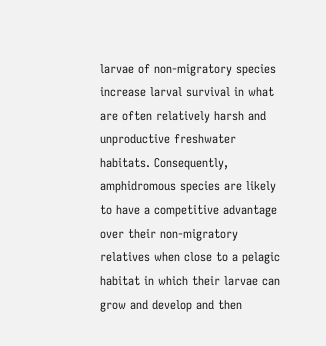larvae of non-migratory species increase larval survival in what are often relatively harsh and unproductive freshwater habitats. Consequently, amphidromous species are likely to have a competitive advantage over their non-migratory relatives when close to a pelagic habitat in which their larvae can grow and develop and then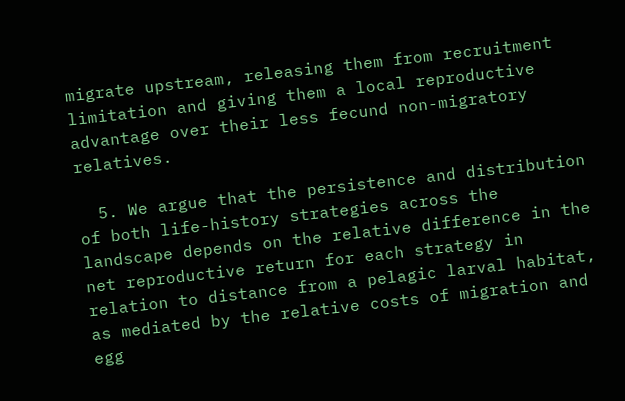migrate upstream, releasing them from recruitment limitation and giving them a local reproductive advantage over their less fecund non-migratory relatives.

  5. We argue that the persistence and distribution of both life-history strategies across the landscape depends on the relative difference in the net reproductive return for each strategy in relation to distance from a pelagic larval habitat, as mediated by the relative costs of migration and egg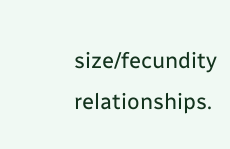size/fecundity relationships.